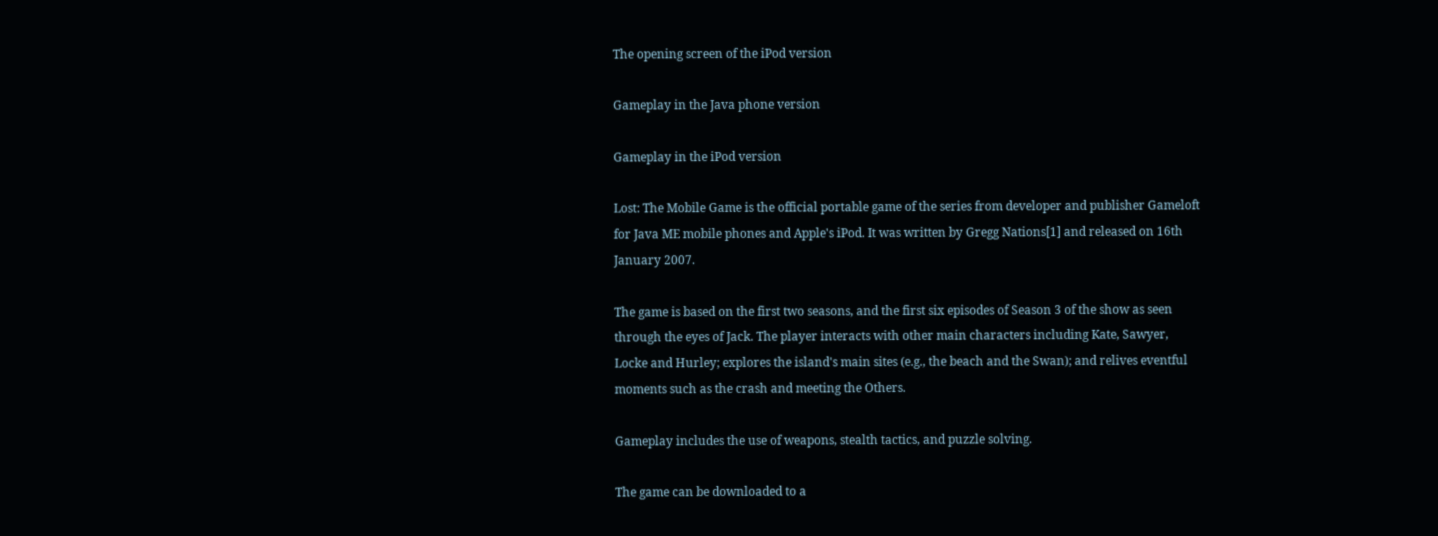The opening screen of the iPod version

Gameplay in the Java phone version

Gameplay in the iPod version

Lost: The Mobile Game is the official portable game of the series from developer and publisher Gameloft for Java ME mobile phones and Apple's iPod. It was written by Gregg Nations[1] and released on 16th January 2007.

The game is based on the first two seasons, and the first six episodes of Season 3 of the show as seen through the eyes of Jack. The player interacts with other main characters including Kate, Sawyer, Locke and Hurley; explores the island's main sites (e.g., the beach and the Swan); and relives eventful moments such as the crash and meeting the Others.

Gameplay includes the use of weapons, stealth tactics, and puzzle solving.

The game can be downloaded to a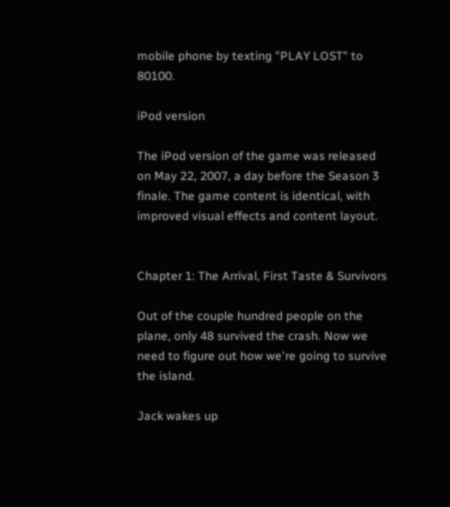mobile phone by texting "PLAY LOST" to 80100.

iPod version

The iPod version of the game was released on May 22, 2007, a day before the Season 3 finale. The game content is identical, with improved visual effects and content layout.


Chapter 1: The Arrival, First Taste & Survivors

Out of the couple hundred people on the plane, only 48 survived the crash. Now we need to figure out how we're going to survive the island.

Jack wakes up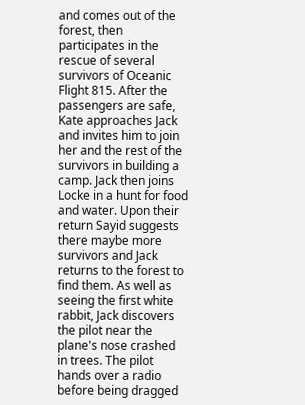and comes out of the forest, then participates in the rescue of several survivors of Oceanic Flight 815. After the passengers are safe, Kate approaches Jack and invites him to join her and the rest of the survivors in building a camp. Jack then joins Locke in a hunt for food and water. Upon their return Sayid suggests there maybe more survivors and Jack returns to the forest to find them. As well as seeing the first white rabbit, Jack discovers the pilot near the plane's nose crashed in trees. The pilot hands over a radio before being dragged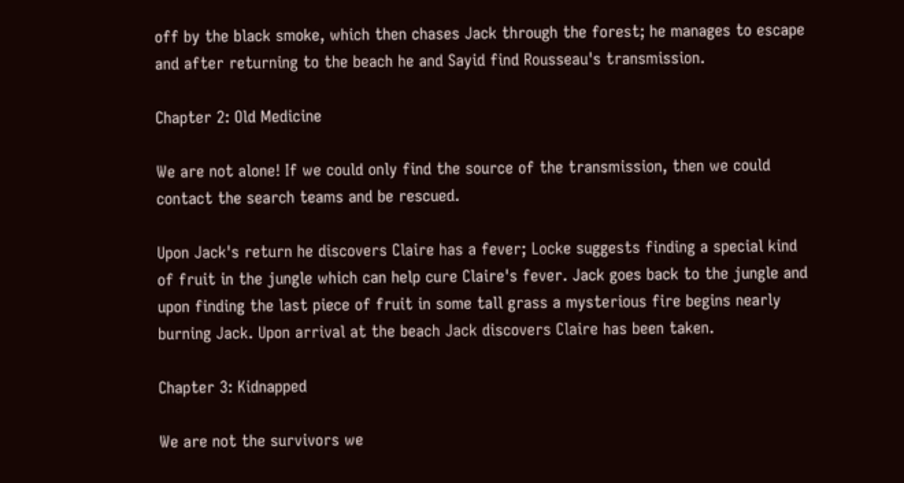off by the black smoke, which then chases Jack through the forest; he manages to escape and after returning to the beach he and Sayid find Rousseau's transmission.

Chapter 2: Old Medicine

We are not alone! If we could only find the source of the transmission, then we could contact the search teams and be rescued.

Upon Jack's return he discovers Claire has a fever; Locke suggests finding a special kind of fruit in the jungle which can help cure Claire's fever. Jack goes back to the jungle and upon finding the last piece of fruit in some tall grass a mysterious fire begins nearly burning Jack. Upon arrival at the beach Jack discovers Claire has been taken.

Chapter 3: Kidnapped

We are not the survivors we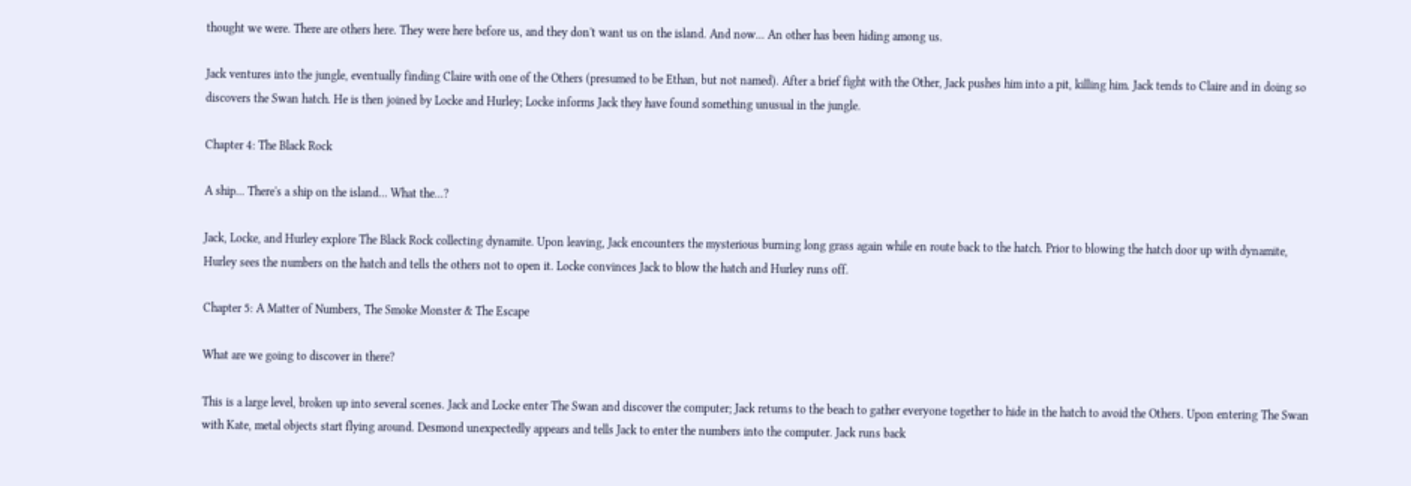thought we were. There are others here. They were here before us, and they don't want us on the island. And now... An other has been hiding among us.

Jack ventures into the jungle, eventually finding Claire with one of the Others (presumed to be Ethan, but not named). After a brief fight with the Other, Jack pushes him into a pit, killing him. Jack tends to Claire and in doing so discovers the Swan hatch. He is then joined by Locke and Hurley; Locke informs Jack they have found something unusual in the jungle.

Chapter 4: The Black Rock

A ship... There's a ship on the island... What the...?

Jack, Locke, and Hurley explore The Black Rock collecting dynamite. Upon leaving, Jack encounters the mysterious burning long grass again while en route back to the hatch. Prior to blowing the hatch door up with dynamite, Hurley sees the numbers on the hatch and tells the others not to open it. Locke convinces Jack to blow the hatch and Hurley runs off.

Chapter 5: A Matter of Numbers, The Smoke Monster & The Escape

What are we going to discover in there?

This is a large level, broken up into several scenes. Jack and Locke enter The Swan and discover the computer; Jack returns to the beach to gather everyone together to hide in the hatch to avoid the Others. Upon entering The Swan with Kate, metal objects start flying around. Desmond unexpectedly appears and tells Jack to enter the numbers into the computer. Jack runs back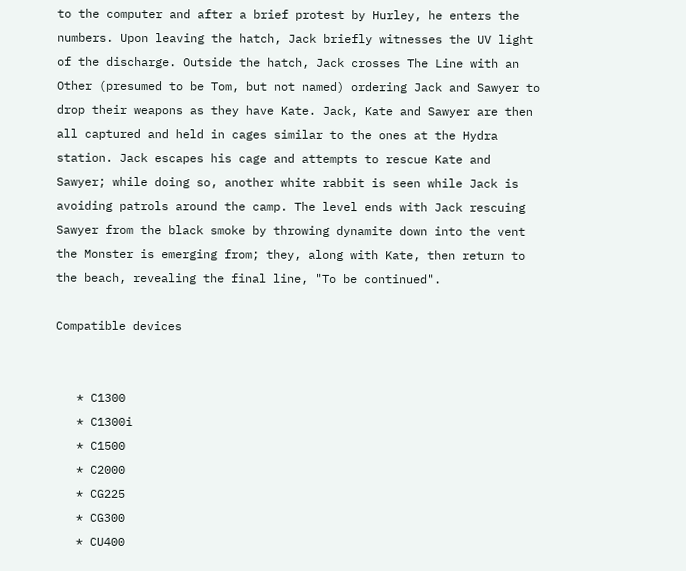to the computer and after a brief protest by Hurley, he enters the numbers. Upon leaving the hatch, Jack briefly witnesses the UV light of the discharge. Outside the hatch, Jack crosses The Line with an Other (presumed to be Tom, but not named) ordering Jack and Sawyer to drop their weapons as they have Kate. Jack, Kate and Sawyer are then all captured and held in cages similar to the ones at the Hydra station. Jack escapes his cage and attempts to rescue Kate and Sawyer; while doing so, another white rabbit is seen while Jack is avoiding patrols around the camp. The level ends with Jack rescuing Sawyer from the black smoke by throwing dynamite down into the vent the Monster is emerging from; they, along with Kate, then return to the beach, revealing the final line, "To be continued".

Compatible devices


   * C1300
   * C1300i
   * C1500
   * C2000
   * CG225
   * CG300
   * CU400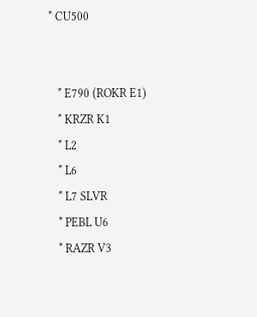* CU500


   * E790 (ROKR E1)
   * KRZR K1
   * L2
   * L6
   * L7 SLVR
   * PEBL U6
   * RAZR V3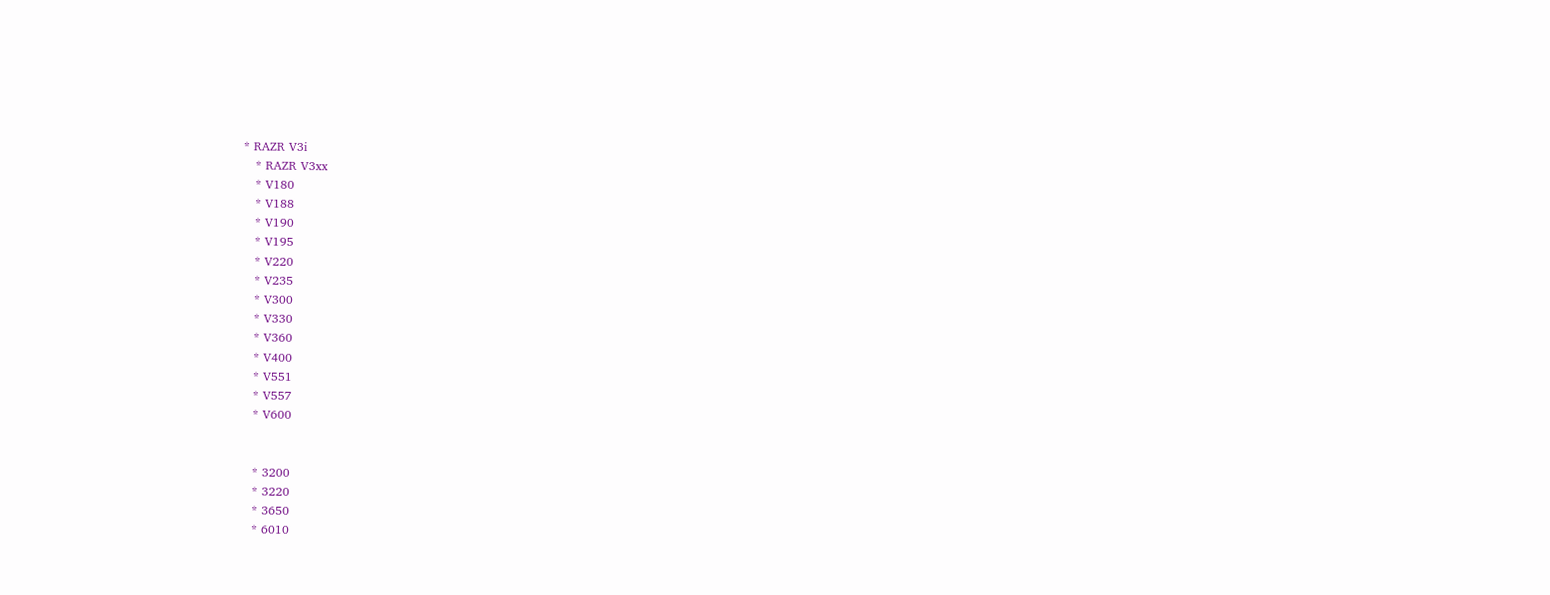* RAZR V3i
   * RAZR V3xx
   * V180
   * V188
   * V190
   * V195
   * V220
   * V235
   * V300
   * V330
   * V360
   * V400
   * V551
   * V557
   * V600


   * 3200
   * 3220
   * 3650
   * 6010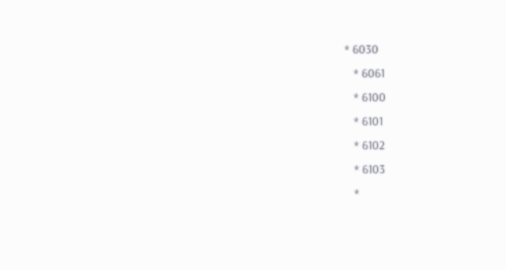* 6030
   * 6061
   * 6100
   * 6101
   * 6102
   * 6103
   *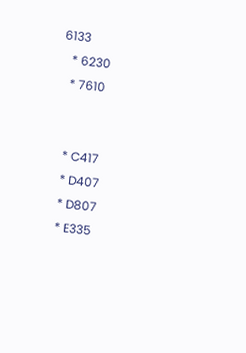6133
   * 6230
   * 7610


   * C417
   * D407
   * D807
   * E335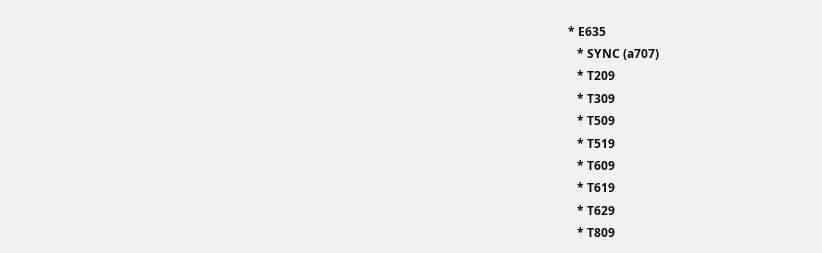* E635
   * SYNC (a707)
   * T209
   * T309
   * T509
   * T519
   * T609
   * T619
   * T629
   * T809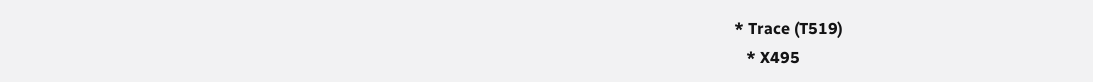* Trace (T519)
   * X495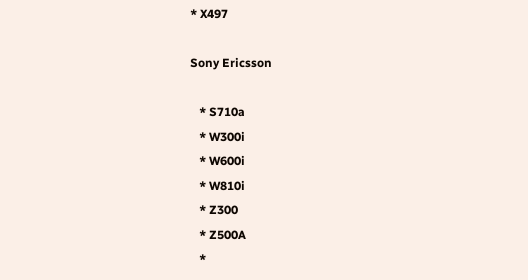* X497

Sony Ericsson

   * S710a
   * W300i
   * W600i
   * W810i
   * Z300
   * Z500A
   *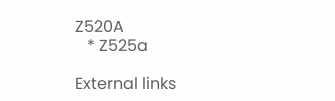Z520A
   * Z525a

External links